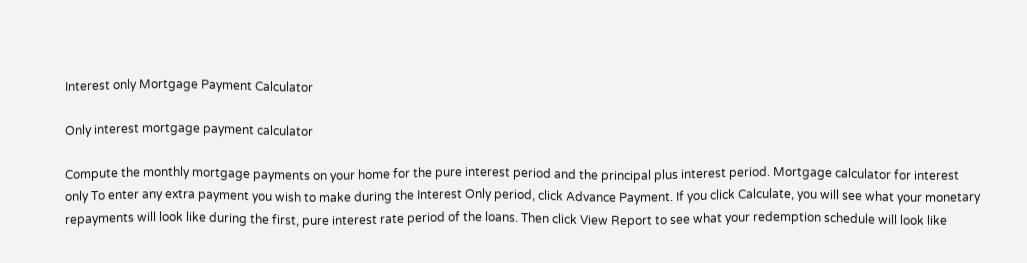Interest only Mortgage Payment Calculator

Only interest mortgage payment calculator

Compute the monthly mortgage payments on your home for the pure interest period and the principal plus interest period. Mortgage calculator for interest only To enter any extra payment you wish to make during the Interest Only period, click Advance Payment. If you click Calculate, you will see what your monetary repayments will look like during the first, pure interest rate period of the loans. Then click View Report to see what your redemption schedule will look like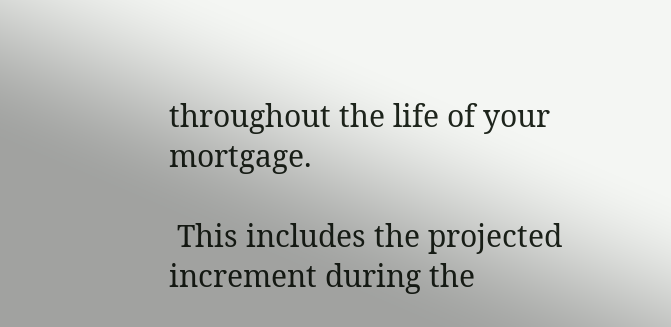throughout the life of your mortgage.

 This includes the projected increment during the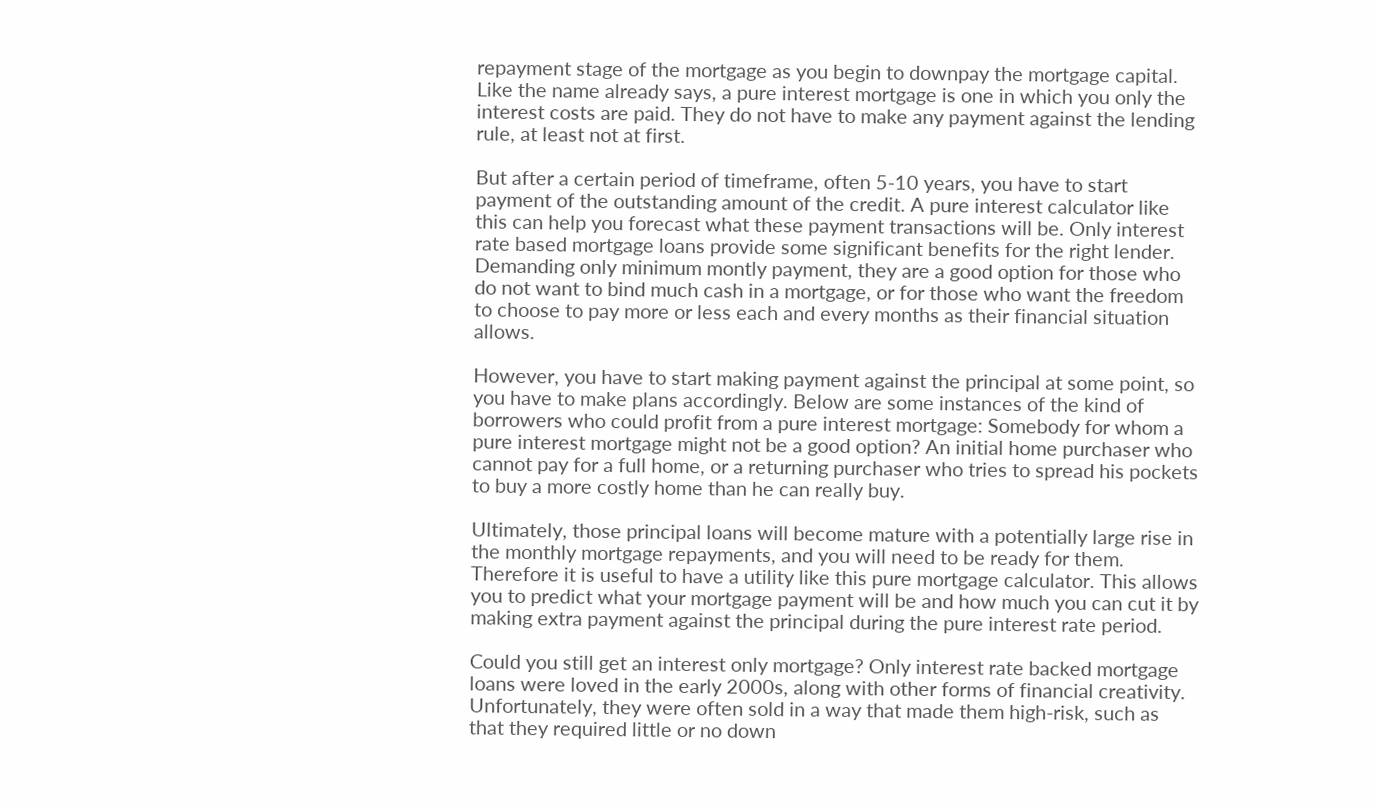repayment stage of the mortgage as you begin to downpay the mortgage capital. Like the name already says, a pure interest mortgage is one in which you only the interest costs are paid. They do not have to make any payment against the lending rule, at least not at first.

But after a certain period of timeframe, often 5-10 years, you have to start payment of the outstanding amount of the credit. A pure interest calculator like this can help you forecast what these payment transactions will be. Only interest rate based mortgage loans provide some significant benefits for the right lender. Demanding only minimum montly payment, they are a good option for those who do not want to bind much cash in a mortgage, or for those who want the freedom to choose to pay more or less each and every months as their financial situation allows.

However, you have to start making payment against the principal at some point, so you have to make plans accordingly. Below are some instances of the kind of borrowers who could profit from a pure interest mortgage: Somebody for whom a pure interest mortgage might not be a good option? An initial home purchaser who cannot pay for a full home, or a returning purchaser who tries to spread his pockets to buy a more costly home than he can really buy.

Ultimately, those principal loans will become mature with a potentially large rise in the monthly mortgage repayments, and you will need to be ready for them. Therefore it is useful to have a utility like this pure mortgage calculator. This allows you to predict what your mortgage payment will be and how much you can cut it by making extra payment against the principal during the pure interest rate period.

Could you still get an interest only mortgage? Only interest rate backed mortgage loans were loved in the early 2000s, along with other forms of financial creativity. Unfortunately, they were often sold in a way that made them high-risk, such as that they required little or no down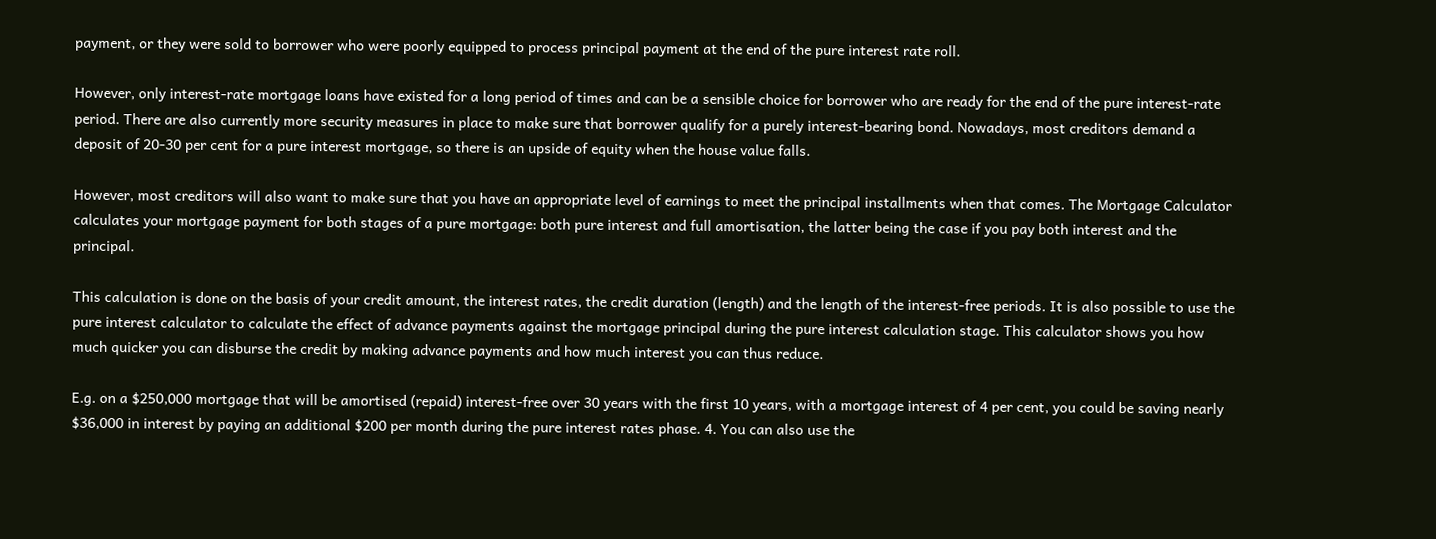payment, or they were sold to borrower who were poorly equipped to process principal payment at the end of the pure interest rate roll.

However, only interest-rate mortgage loans have existed for a long period of times and can be a sensible choice for borrower who are ready for the end of the pure interest-rate period. There are also currently more security measures in place to make sure that borrower qualify for a purely interest-bearing bond. Nowadays, most creditors demand a deposit of 20-30 per cent for a pure interest mortgage, so there is an upside of equity when the house value falls.

However, most creditors will also want to make sure that you have an appropriate level of earnings to meet the principal installments when that comes. The Mortgage Calculator calculates your mortgage payment for both stages of a pure mortgage: both pure interest and full amortisation, the latter being the case if you pay both interest and the principal.

This calculation is done on the basis of your credit amount, the interest rates, the credit duration (length) and the length of the interest-free periods. It is also possible to use the pure interest calculator to calculate the effect of advance payments against the mortgage principal during the pure interest calculation stage. This calculator shows you how much quicker you can disburse the credit by making advance payments and how much interest you can thus reduce.

E.g. on a $250,000 mortgage that will be amortised (repaid) interest-free over 30 years with the first 10 years, with a mortgage interest of 4 per cent, you could be saving nearly $36,000 in interest by paying an additional $200 per month during the pure interest rates phase. 4. You can also use the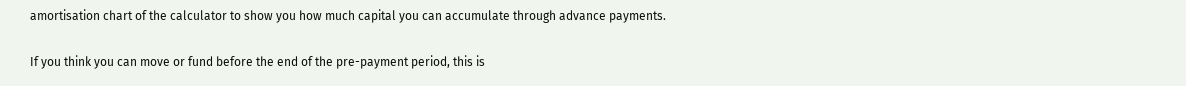amortisation chart of the calculator to show you how much capital you can accumulate through advance payments.

If you think you can move or fund before the end of the pre-payment period, this is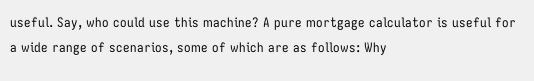useful. Say, who could use this machine? A pure mortgage calculator is useful for a wide range of scenarios, some of which are as follows: Why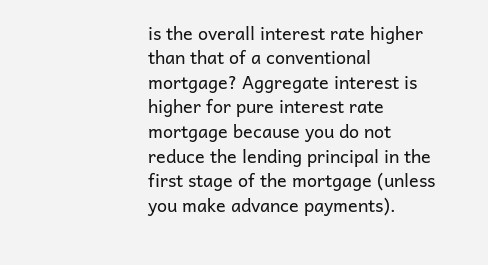is the overall interest rate higher than that of a conventional mortgage? Aggregate interest is higher for pure interest rate mortgage because you do not reduce the lending principal in the first stage of the mortgage (unless you make advance payments).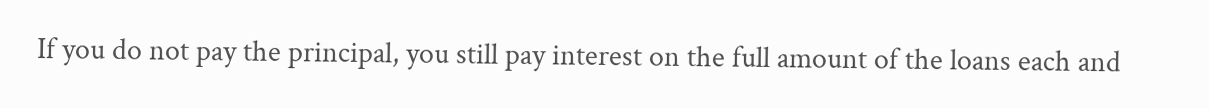If you do not pay the principal, you still pay interest on the full amount of the loans each and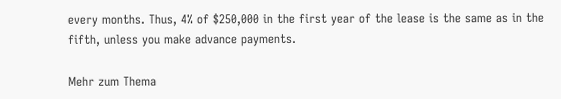every months. Thus, 4% of $250,000 in the first year of the lease is the same as in the fifth, unless you make advance payments.

Mehr zum Thema